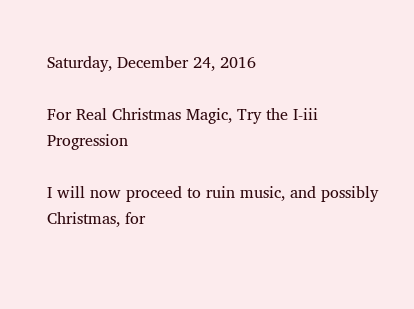Saturday, December 24, 2016

For Real Christmas Magic, Try the I-iii Progression

I will now proceed to ruin music, and possibly Christmas, for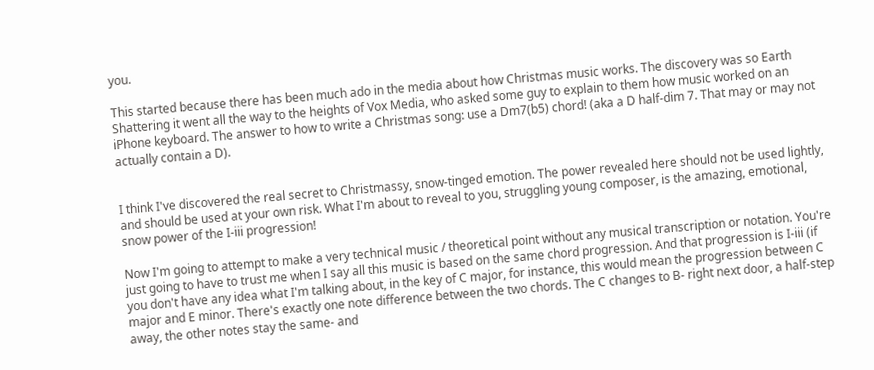you.

This started because there has been much ado in the media about how Christmas music works. The discovery was so Earth Shattering it went all the way to the heights of Vox Media, who asked some guy to explain to them how music worked on an iPhone keyboard. The answer to how to write a Christmas song: use a Dm7(b5) chord! (aka a D half-dim 7. That may or may not actually contain a D).


I think I've discovered the real secret to Christmassy, snow-tinged emotion. The power revealed here should not be used lightly, and should be used at your own risk. What I'm about to reveal to you, struggling young composer, is the amazing, emotional, snow power of the I-iii progression!

Now I'm going to attempt to make a very technical music / theoretical point without any musical transcription or notation. You're just going to have to trust me when I say all this music is based on the same chord progression. And that progression is I-iii (if you don't have any idea what I'm talking about, in the key of C major, for instance, this would mean the progression between C major and E minor. There's exactly one note difference between the two chords. The C changes to B- right next door, a half-step away, the other notes stay the same- and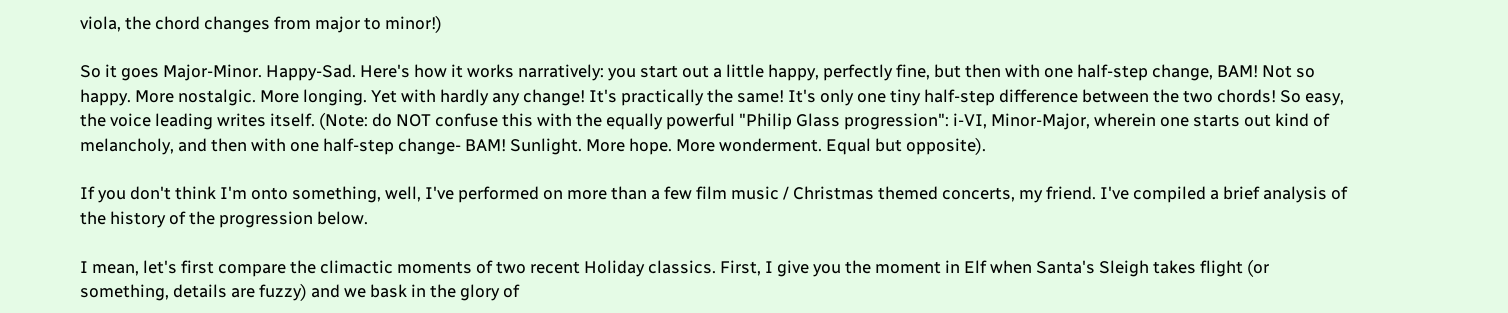viola, the chord changes from major to minor!)

So it goes Major-Minor. Happy-Sad. Here's how it works narratively: you start out a little happy, perfectly fine, but then with one half-step change, BAM! Not so happy. More nostalgic. More longing. Yet with hardly any change! It's practically the same! It's only one tiny half-step difference between the two chords! So easy, the voice leading writes itself. (Note: do NOT confuse this with the equally powerful "Philip Glass progression": i-VI, Minor-Major, wherein one starts out kind of melancholy, and then with one half-step change- BAM! Sunlight. More hope. More wonderment. Equal but opposite).

If you don't think I'm onto something, well, I've performed on more than a few film music / Christmas themed concerts, my friend. I've compiled a brief analysis of the history of the progression below.

I mean, let's first compare the climactic moments of two recent Holiday classics. First, I give you the moment in Elf when Santa's Sleigh takes flight (or something, details are fuzzy) and we bask in the glory of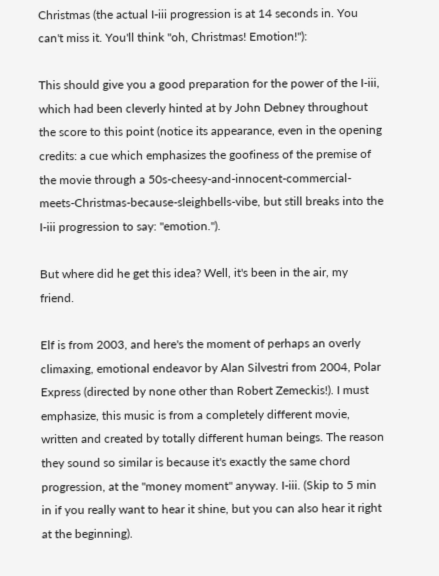Christmas (the actual I-iii progression is at 14 seconds in. You can't miss it. You'll think "oh, Christmas! Emotion!"):

This should give you a good preparation for the power of the I-iii, which had been cleverly hinted at by John Debney throughout the score to this point (notice its appearance, even in the opening credits: a cue which emphasizes the goofiness of the premise of the movie through a 50s-cheesy-and-innocent-commercial-meets-Christmas-because-sleighbells-vibe, but still breaks into the I-iii progression to say: "emotion.").

But where did he get this idea? Well, it's been in the air, my friend.

Elf is from 2003, and here's the moment of perhaps an overly climaxing, emotional endeavor by Alan Silvestri from 2004, Polar Express (directed by none other than Robert Zemeckis!). I must emphasize, this music is from a completely different movie, written and created by totally different human beings. The reason they sound so similar is because it's exactly the same chord progression, at the "money moment" anyway. I-iii. (Skip to 5 min in if you really want to hear it shine, but you can also hear it right at the beginning).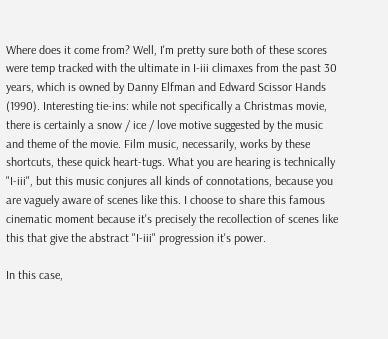Where does it come from? Well, I'm pretty sure both of these scores were temp tracked with the ultimate in I-iii climaxes from the past 30 years, which is owned by Danny Elfman and Edward Scissor Hands (1990). Interesting tie-ins: while not specifically a Christmas movie, there is certainly a snow / ice / love motive suggested by the music and theme of the movie. Film music, necessarily, works by these shortcuts, these quick heart-tugs. What you are hearing is technically "I-iii", but this music conjures all kinds of connotations, because you are vaguely aware of scenes like this. I choose to share this famous cinematic moment because it's precisely the recollection of scenes like this that give the abstract "I-iii" progression it's power.

In this case,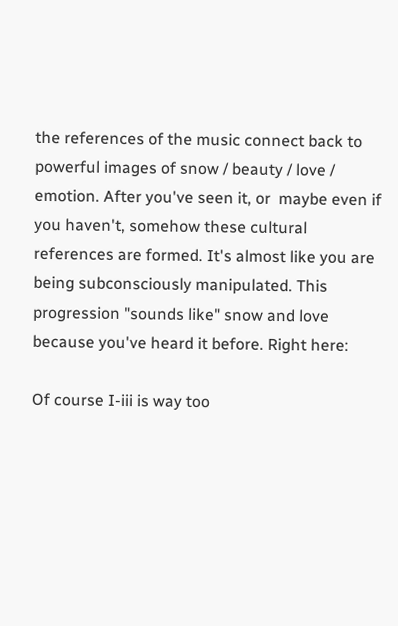the references of the music connect back to powerful images of snow / beauty / love / emotion. After you've seen it, or  maybe even if you haven't, somehow these cultural references are formed. It's almost like you are being subconsciously manipulated. This progression "sounds like" snow and love because you've heard it before. Right here:

Of course I-iii is way too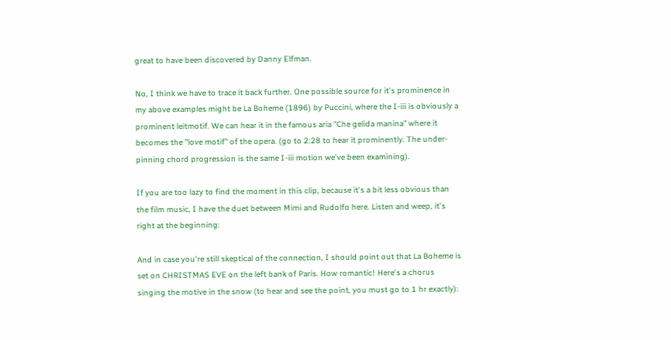great to have been discovered by Danny Elfman.

No, I think we have to trace it back further. One possible source for it's prominence in my above examples might be La Boheme (1896) by Puccini, where the I-iii is obviously a prominent leitmotif. We can hear it in the famous aria "Che gelida manina" where it becomes the "love motif" of the opera. (go to 2:28 to hear it prominently. The under-pinning chord progression is the same I-iii motion we've been examining).

If you are too lazy to find the moment in this clip, because it's a bit less obvious than the film music, I have the duet between Mimi and Rudolfo here. Listen and weep, it's right at the beginning:

And in case you're still skeptical of the connection, I should point out that La Boheme is set on CHRISTMAS EVE on the left bank of Paris. How romantic! Here's a chorus singing the motive in the snow (to hear and see the point, you must go to 1 hr exactly):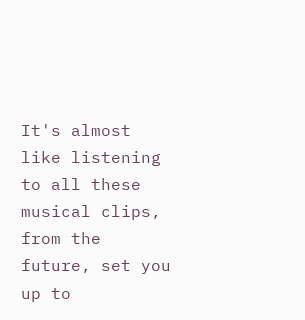It's almost like listening to all these musical clips, from the future, set you up to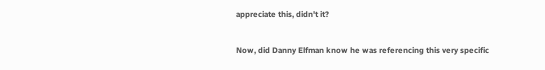appreciate this, didn't it?

Now, did Danny Elfman know he was referencing this very specific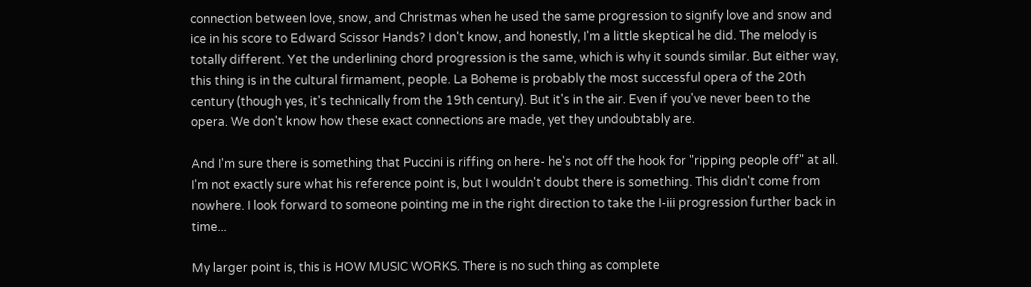connection between love, snow, and Christmas when he used the same progression to signify love and snow and ice in his score to Edward Scissor Hands? I don't know, and honestly, I'm a little skeptical he did. The melody is totally different. Yet the underlining chord progression is the same, which is why it sounds similar. But either way, this thing is in the cultural firmament, people. La Boheme is probably the most successful opera of the 20th century (though yes, it's technically from the 19th century). But it's in the air. Even if you've never been to the opera. We don't know how these exact connections are made, yet they undoubtably are.

And I'm sure there is something that Puccini is riffing on here- he's not off the hook for "ripping people off" at all. I'm not exactly sure what his reference point is, but I wouldn't doubt there is something. This didn't come from nowhere. I look forward to someone pointing me in the right direction to take the I-iii progression further back in time...

My larger point is, this is HOW MUSIC WORKS. There is no such thing as complete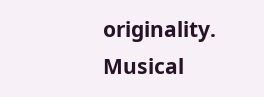originality. Musical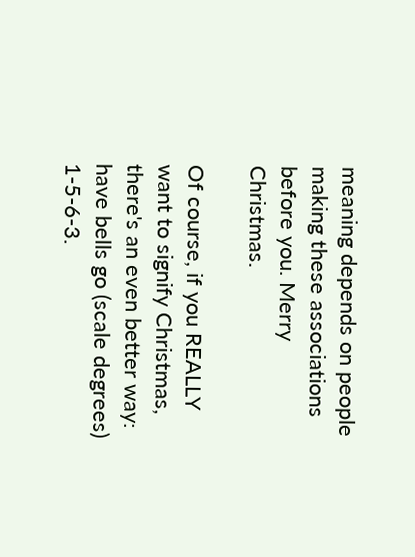meaning depends on people making these associations before you. Merry Christmas.

Of course, if you REALLY want to signify Christmas, there's an even better way: have bells go (scale degrees) 1-5-6-3.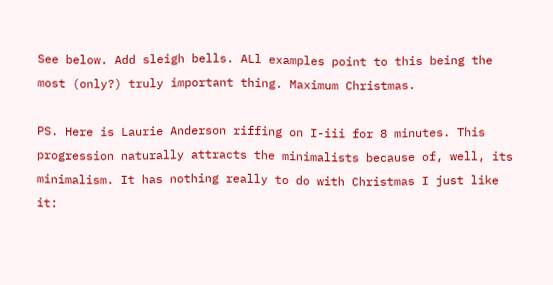See below. Add sleigh bells. ALl examples point to this being the most (only?) truly important thing. Maximum Christmas.

PS. Here is Laurie Anderson riffing on I-iii for 8 minutes. This progression naturally attracts the minimalists because of, well, its minimalism. It has nothing really to do with Christmas I just like it: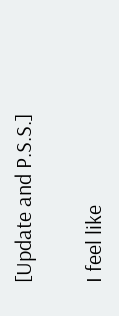[Update and P.S.S.]

I feel like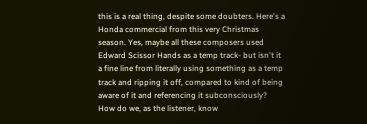this is a real thing, despite some doubters. Here's a Honda commercial from this very Christmas season. Yes, maybe all these composers used Edward Scissor Hands as a temp track- but isn't it a fine line from literally using something as a temp track and ripping it off, compared to kind of being aware of it and referencing it subconsciously? How do we, as the listener, know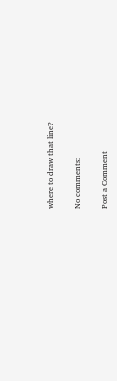where to draw that line?

No comments:

Post a Comment